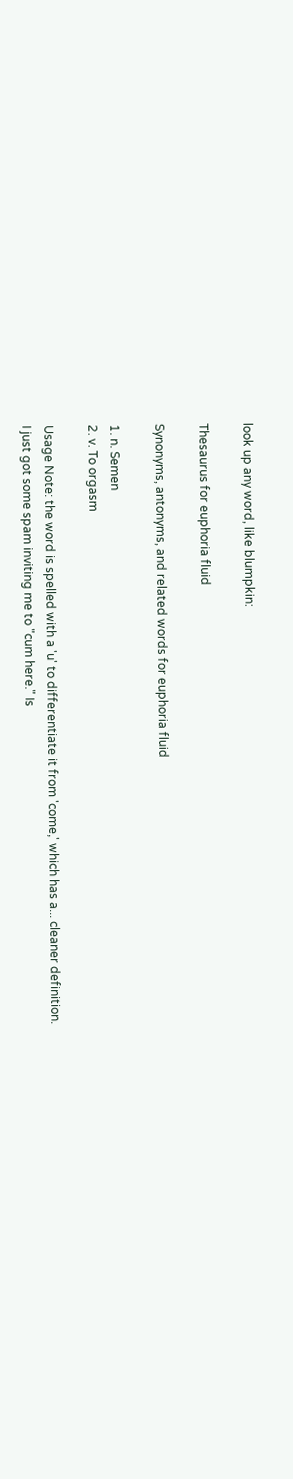look up any word, like blumpkin:

Thesaurus for euphoria fluid

Synonyms, antonyms, and related words for euphoria fluid

1. n. Semen
2. v. To orgasm

Usage Note: the word is spelled with a 'u' to differentiate it from 'come,' which has a... cleaner definition.
I just got some spam inviting me to "cum here." Is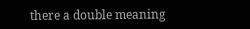there a double meaning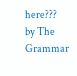here???
by The Grammar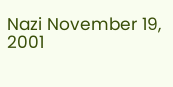Nazi November 19, 2001